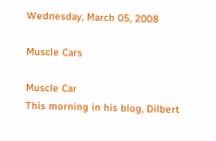Wednesday, March 05, 2008

Muscle Cars

Muscle Car
This morning in his blog, Dilbert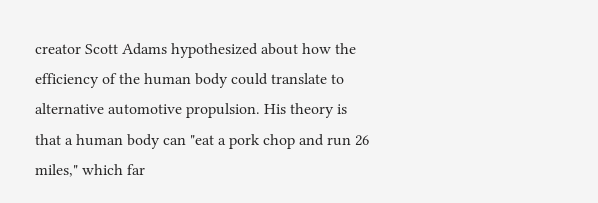creator Scott Adams hypothesized about how the efficiency of the human body could translate to alternative automotive propulsion. His theory is that a human body can "eat a pork chop and run 26 miles," which far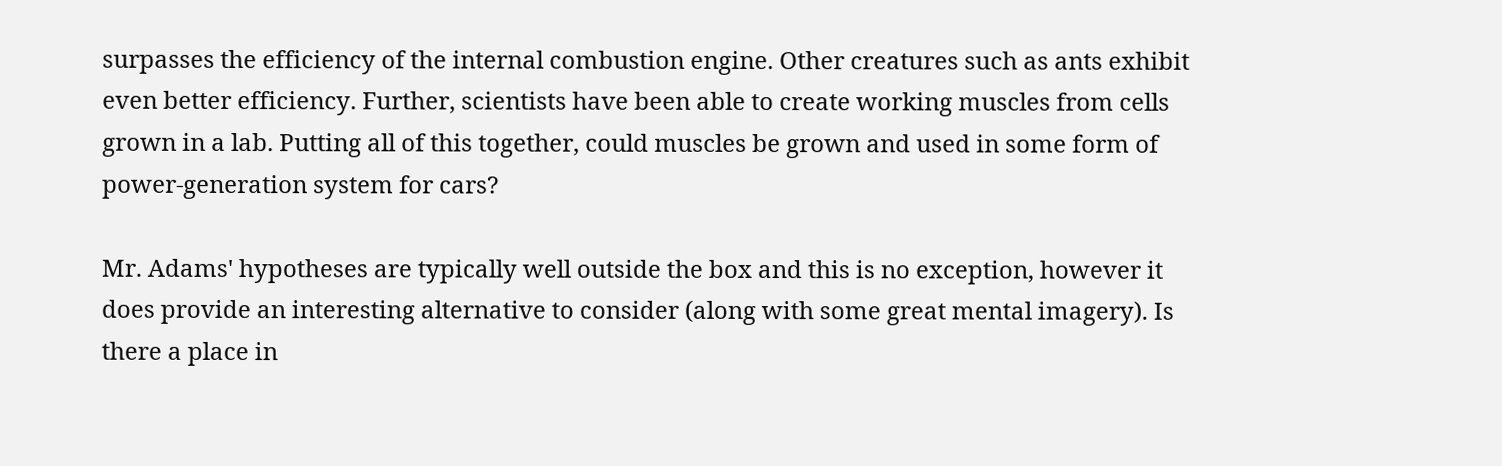surpasses the efficiency of the internal combustion engine. Other creatures such as ants exhibit even better efficiency. Further, scientists have been able to create working muscles from cells grown in a lab. Putting all of this together, could muscles be grown and used in some form of power-generation system for cars?

Mr. Adams' hypotheses are typically well outside the box and this is no exception, however it does provide an interesting alternative to consider (along with some great mental imagery). Is there a place in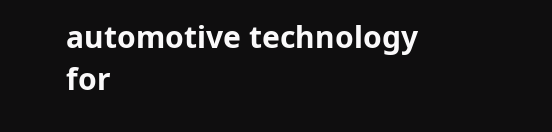automotive technology for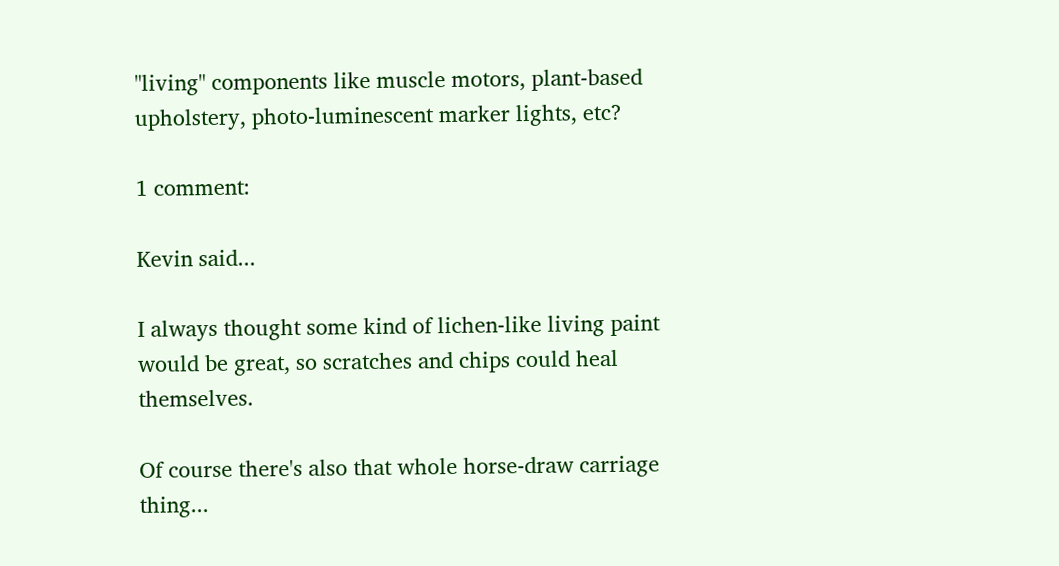"living" components like muscle motors, plant-based upholstery, photo-luminescent marker lights, etc?

1 comment:

Kevin said...

I always thought some kind of lichen-like living paint would be great, so scratches and chips could heal themselves.

Of course there's also that whole horse-draw carriage thing...